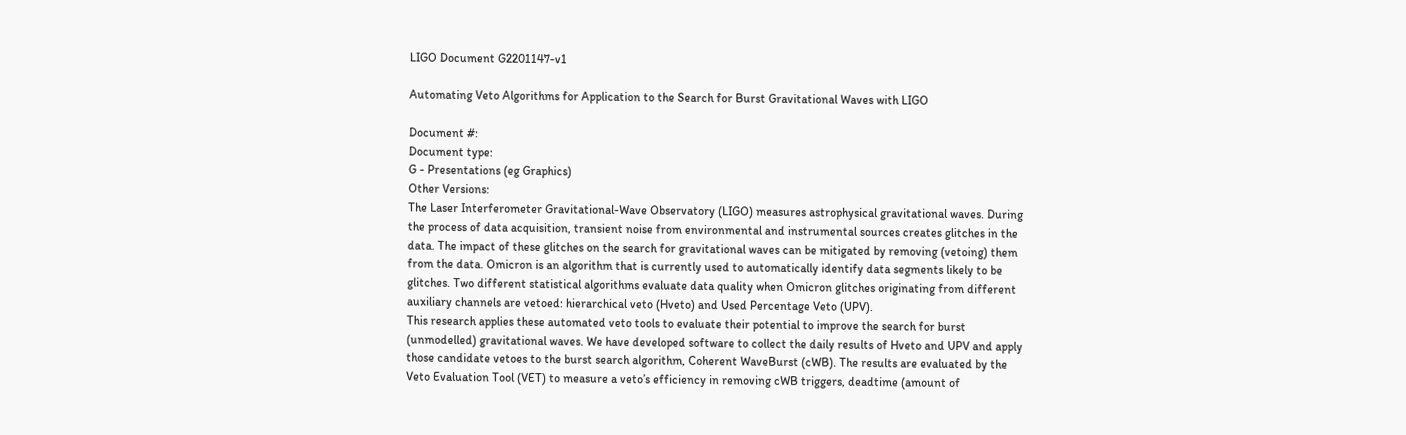LIGO Document G2201147-v1

Automating Veto Algorithms for Application to the Search for Burst Gravitational Waves with LIGO

Document #:
Document type:
G - Presentations (eg Graphics)
Other Versions:
The Laser Interferometer Gravitational-Wave Observatory (LIGO) measures astrophysical gravitational waves. During the process of data acquisition, transient noise from environmental and instrumental sources creates glitches in the data. The impact of these glitches on the search for gravitational waves can be mitigated by removing (vetoing) them from the data. Omicron is an algorithm that is currently used to automatically identify data segments likely to be glitches. Two different statistical algorithms evaluate data quality when Omicron glitches originating from different auxiliary channels are vetoed: hierarchical veto (Hveto) and Used Percentage Veto (UPV).
This research applies these automated veto tools to evaluate their potential to improve the search for burst (unmodelled) gravitational waves. We have developed software to collect the daily results of Hveto and UPV and apply those candidate vetoes to the burst search algorithm, Coherent WaveBurst (cWB). The results are evaluated by the Veto Evaluation Tool (VET) to measure a veto’s efficiency in removing cWB triggers, deadtime (amount of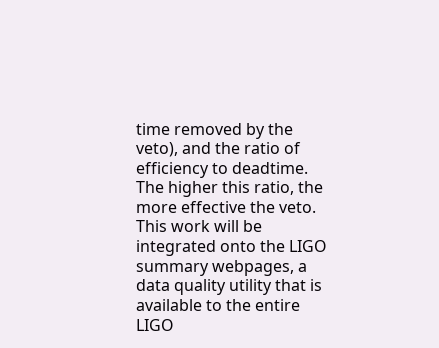time removed by the veto), and the ratio of efficiency to deadtime. The higher this ratio, the more effective the veto. This work will be integrated onto the LIGO summary webpages, a data quality utility that is available to the entire LIGO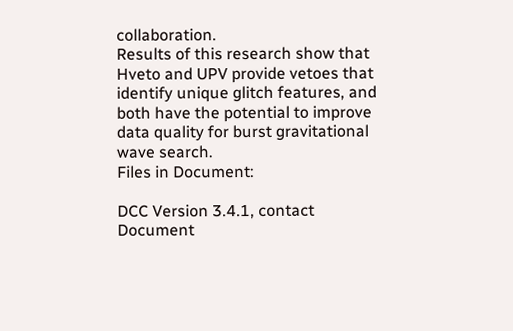collaboration.
Results of this research show that Hveto and UPV provide vetoes that identify unique glitch features, and both have the potential to improve data quality for burst gravitational wave search.
Files in Document:

DCC Version 3.4.1, contact Document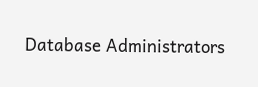Database Administrators